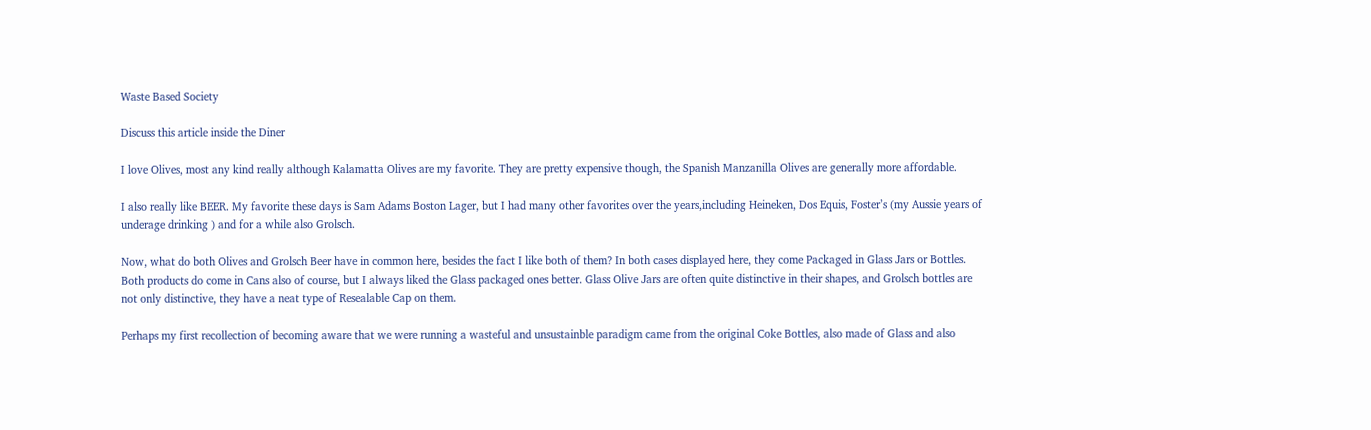Waste Based Society

Discuss this article inside the Diner

I love Olives, most any kind really although Kalamatta Olives are my favorite. They are pretty expensive though, the Spanish Manzanilla Olives are generally more affordable.

I also really like BEER. My favorite these days is Sam Adams Boston Lager, but I had many other favorites over the years,including Heineken, Dos Equis, Foster’s (my Aussie years of underage drinking ) and for a while also Grolsch.

Now, what do both Olives and Grolsch Beer have in common here, besides the fact I like both of them? In both cases displayed here, they come Packaged in Glass Jars or Bottles. Both products do come in Cans also of course, but I always liked the Glass packaged ones better. Glass Olive Jars are often quite distinctive in their shapes, and Grolsch bottles are not only distinctive, they have a neat type of Resealable Cap on them.

Perhaps my first recollection of becoming aware that we were running a wasteful and unsustainble paradigm came from the original Coke Bottles, also made of Glass and also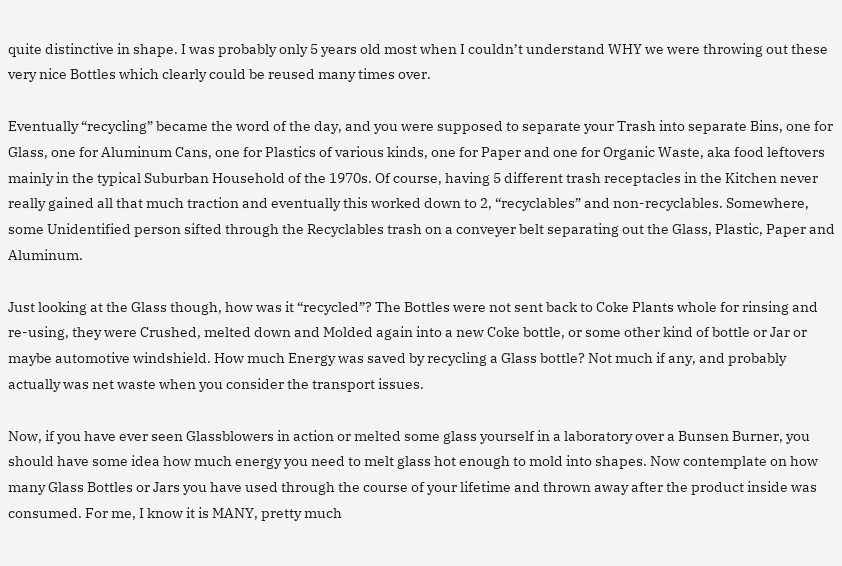quite distinctive in shape. I was probably only 5 years old most when I couldn’t understand WHY we were throwing out these very nice Bottles which clearly could be reused many times over.

Eventually “recycling” became the word of the day, and you were supposed to separate your Trash into separate Bins, one for Glass, one for Aluminum Cans, one for Plastics of various kinds, one for Paper and one for Organic Waste, aka food leftovers mainly in the typical Suburban Household of the 1970s. Of course, having 5 different trash receptacles in the Kitchen never really gained all that much traction and eventually this worked down to 2, “recyclables” and non-recyclables. Somewhere, some Unidentified person sifted through the Recyclables trash on a conveyer belt separating out the Glass, Plastic, Paper and Aluminum.

Just looking at the Glass though, how was it “recycled”? The Bottles were not sent back to Coke Plants whole for rinsing and re-using, they were Crushed, melted down and Molded again into a new Coke bottle, or some other kind of bottle or Jar or maybe automotive windshield. How much Energy was saved by recycling a Glass bottle? Not much if any, and probably actually was net waste when you consider the transport issues.

Now, if you have ever seen Glassblowers in action or melted some glass yourself in a laboratory over a Bunsen Burner, you should have some idea how much energy you need to melt glass hot enough to mold into shapes. Now contemplate on how many Glass Bottles or Jars you have used through the course of your lifetime and thrown away after the product inside was consumed. For me, I know it is MANY, pretty much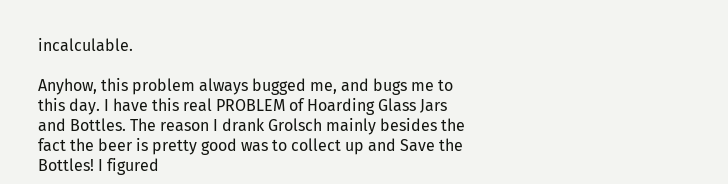incalculable.

Anyhow, this problem always bugged me, and bugs me to this day. I have this real PROBLEM of Hoarding Glass Jars and Bottles. The reason I drank Grolsch mainly besides the fact the beer is pretty good was to collect up and Save the Bottles! I figured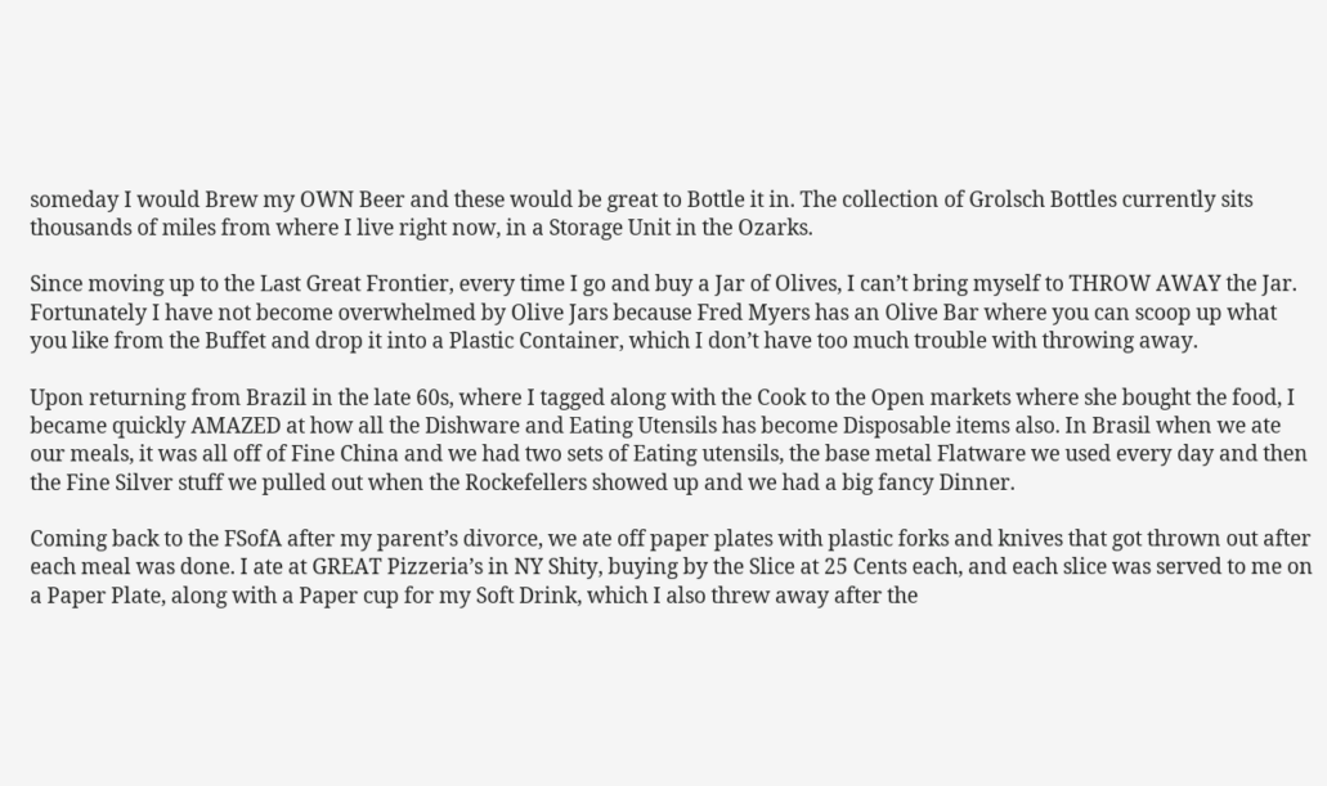someday I would Brew my OWN Beer and these would be great to Bottle it in. The collection of Grolsch Bottles currently sits thousands of miles from where I live right now, in a Storage Unit in the Ozarks.

Since moving up to the Last Great Frontier, every time I go and buy a Jar of Olives, I can’t bring myself to THROW AWAY the Jar. Fortunately I have not become overwhelmed by Olive Jars because Fred Myers has an Olive Bar where you can scoop up what you like from the Buffet and drop it into a Plastic Container, which I don’t have too much trouble with throwing away.

Upon returning from Brazil in the late 60s, where I tagged along with the Cook to the Open markets where she bought the food, I became quickly AMAZED at how all the Dishware and Eating Utensils has become Disposable items also. In Brasil when we ate our meals, it was all off of Fine China and we had two sets of Eating utensils, the base metal Flatware we used every day and then the Fine Silver stuff we pulled out when the Rockefellers showed up and we had a big fancy Dinner.

Coming back to the FSofA after my parent’s divorce, we ate off paper plates with plastic forks and knives that got thrown out after each meal was done. I ate at GREAT Pizzeria’s in NY Shity, buying by the Slice at 25 Cents each, and each slice was served to me on a Paper Plate, along with a Paper cup for my Soft Drink, which I also threw away after the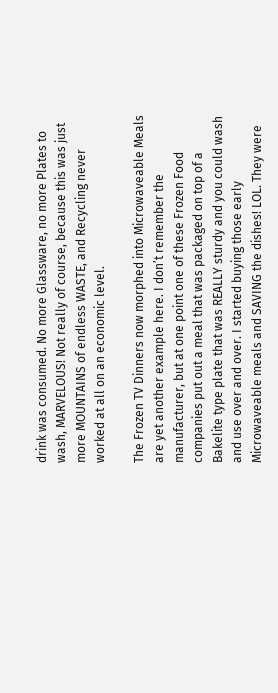drink was consumed. No more Glassware, no more Plates to wash, MARVELOUS! Not really of course, because this was just more MOUNTAINS of endless WASTE, and Recycling never worked at all on an economic level.

The Frozen TV Dinners now morphed into Microwaveable Meals are yet another example here. I don’t remember the manufacturer, but at one point one of these Frozen Food companies put out a meal that was packaged on top of a Bakelite type plate that was REALLY sturdy and you could wash and use over and over. I started buying those early Microwaveable meals and SAVING the dishes! LOL. They were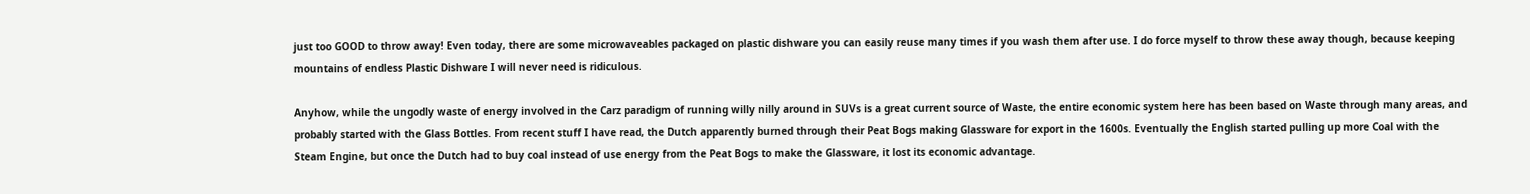just too GOOD to throw away! Even today, there are some microwaveables packaged on plastic dishware you can easily reuse many times if you wash them after use. I do force myself to throw these away though, because keeping mountains of endless Plastic Dishware I will never need is ridiculous.

Anyhow, while the ungodly waste of energy involved in the Carz paradigm of running willy nilly around in SUVs is a great current source of Waste, the entire economic system here has been based on Waste through many areas, and probably started with the Glass Bottles. From recent stuff I have read, the Dutch apparently burned through their Peat Bogs making Glassware for export in the 1600s. Eventually the English started pulling up more Coal with the Steam Engine, but once the Dutch had to buy coal instead of use energy from the Peat Bogs to make the Glassware, it lost its economic advantage.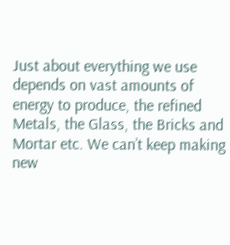Just about everything we use depends on vast amounts of energy to produce, the refined Metals, the Glass, the Bricks and Mortar etc. We can’t keep making new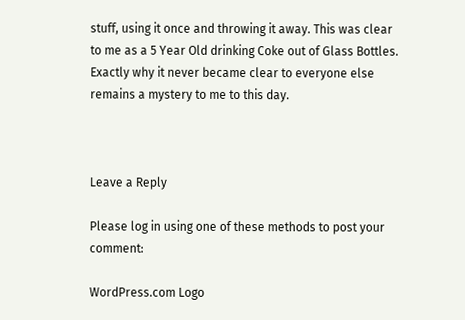stuff, using it once and throwing it away. This was clear to me as a 5 Year Old drinking Coke out of Glass Bottles. Exactly why it never became clear to everyone else remains a mystery to me to this day.



Leave a Reply

Please log in using one of these methods to post your comment:

WordPress.com Logo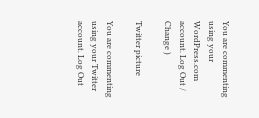You are commenting using your WordPress.com account. Log Out / Change )

Twitter picture

You are commenting using your Twitter account. Log Out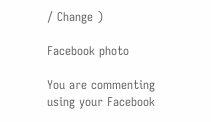/ Change )

Facebook photo

You are commenting using your Facebook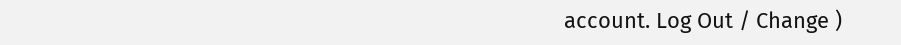account. Log Out / Change )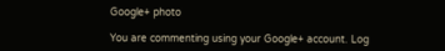Google+ photo

You are commenting using your Google+ account. Log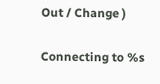Out / Change )

Connecting to %s